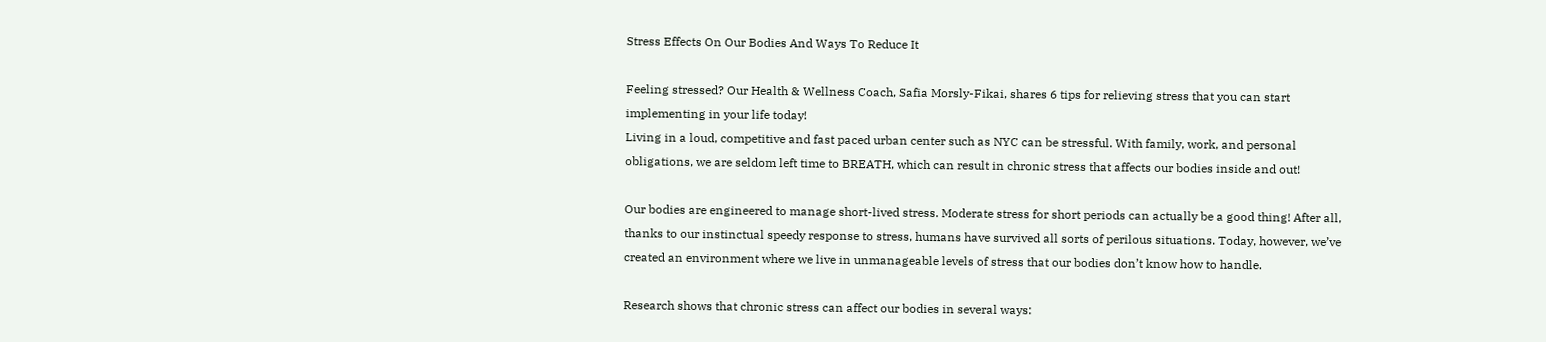Stress Effects On Our Bodies And Ways To Reduce It

Feeling stressed? Our Health & Wellness Coach, Safia Morsly-Fikai, shares 6 tips for relieving stress that you can start implementing in your life today!
Living in a loud, competitive and fast paced urban center such as NYC can be stressful. With family, work, and personal obligations, we are seldom left time to BREATH, which can result in chronic stress that affects our bodies inside and out!

Our bodies are engineered to manage short-lived stress. Moderate stress for short periods can actually be a good thing! After all, thanks to our instinctual speedy response to stress, humans have survived all sorts of perilous situations. Today, however, we’ve created an environment where we live in unmanageable levels of stress that our bodies don’t know how to handle.

Research shows that chronic stress can affect our bodies in several ways: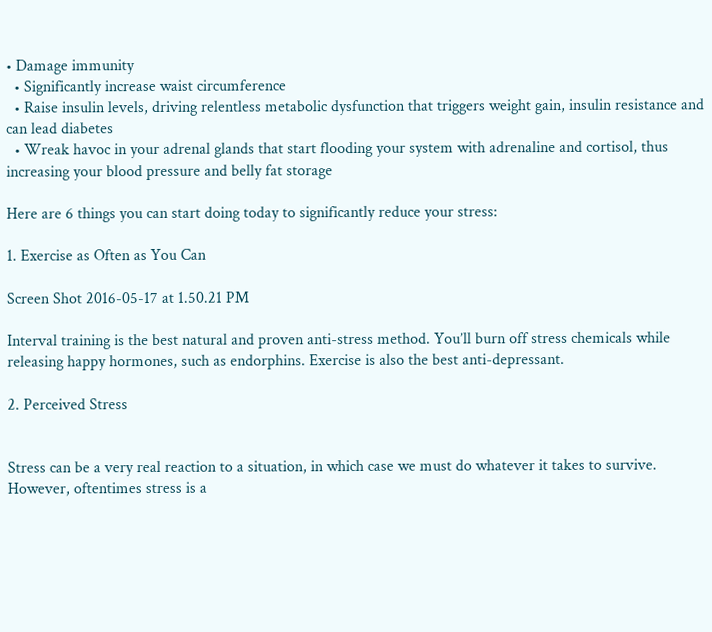• Damage immunity
  • Significantly increase waist circumference
  • Raise insulin levels, driving relentless metabolic dysfunction that triggers weight gain, insulin resistance and can lead diabetes
  • Wreak havoc in your adrenal glands that start flooding your system with adrenaline and cortisol, thus increasing your blood pressure and belly fat storage

Here are 6 things you can start doing today to significantly reduce your stress:

1. Exercise as Often as You Can

Screen Shot 2016-05-17 at 1.50.21 PM

Interval training is the best natural and proven anti-stress method. You’ll burn off stress chemicals while releasing happy hormones, such as endorphins. Exercise is also the best anti-depressant.

2. Perceived Stress


Stress can be a very real reaction to a situation, in which case we must do whatever it takes to survive. However, oftentimes stress is a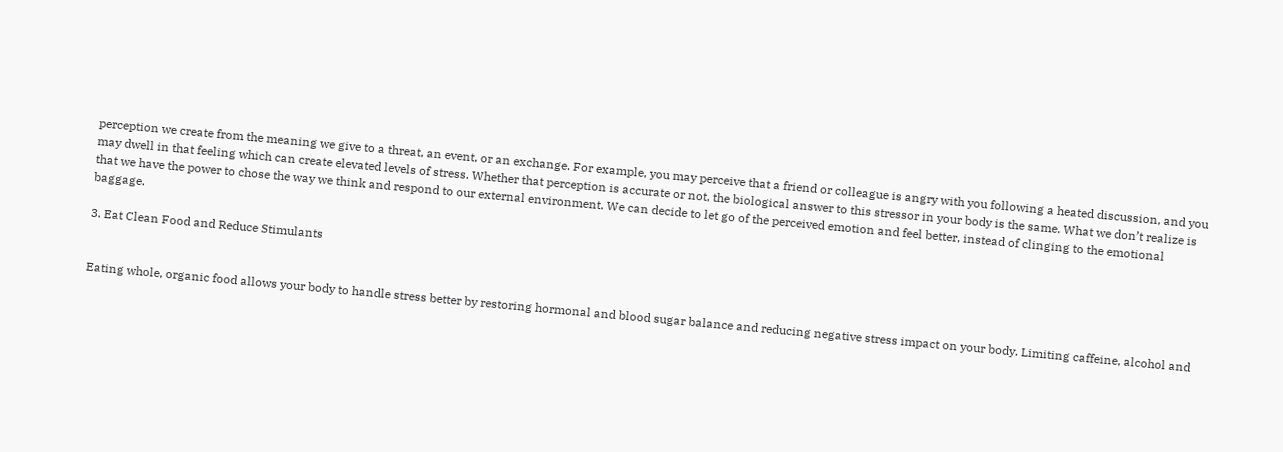perception we create from the meaning we give to a threat, an event, or an exchange. For example, you may perceive that a friend or colleague is angry with you following a heated discussion, and you may dwell in that feeling which can create elevated levels of stress. Whether that perception is accurate or not, the biological answer to this stressor in your body is the same. What we don’t realize is that we have the power to chose the way we think and respond to our external environment. We can decide to let go of the perceived emotion and feel better, instead of clinging to the emotional baggage.

3. Eat Clean Food and Reduce Stimulants


Eating whole, organic food allows your body to handle stress better by restoring hormonal and blood sugar balance and reducing negative stress impact on your body. Limiting caffeine, alcohol and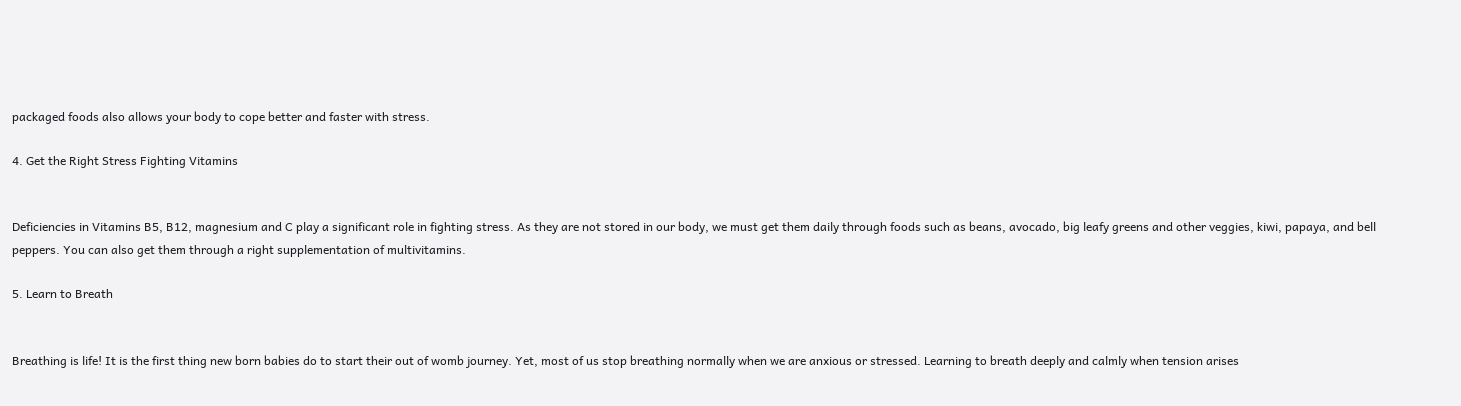packaged foods also allows your body to cope better and faster with stress.

4. Get the Right Stress Fighting Vitamins


Deficiencies in Vitamins B5, B12, magnesium and C play a significant role in fighting stress. As they are not stored in our body, we must get them daily through foods such as beans, avocado, big leafy greens and other veggies, kiwi, papaya, and bell peppers. You can also get them through a right supplementation of multivitamins.

5. Learn to Breath


Breathing is life! It is the first thing new born babies do to start their out of womb journey. Yet, most of us stop breathing normally when we are anxious or stressed. Learning to breath deeply and calmly when tension arises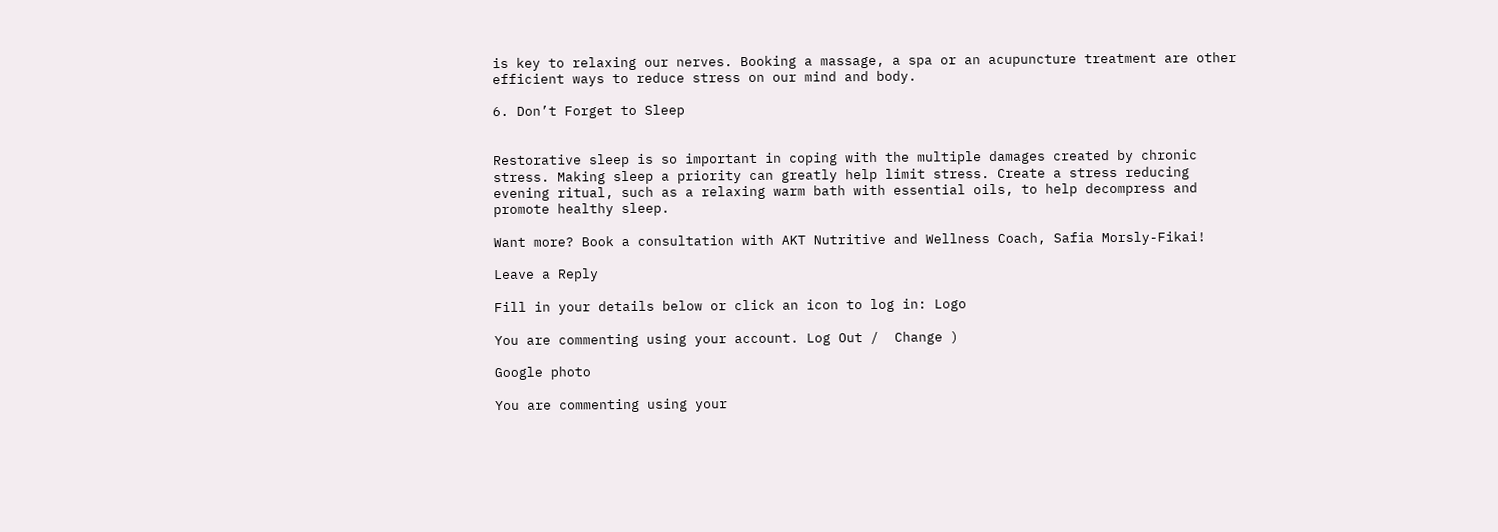is key to relaxing our nerves. Booking a massage, a spa or an acupuncture treatment are other efficient ways to reduce stress on our mind and body.

6. Don’t Forget to Sleep


Restorative sleep is so important in coping with the multiple damages created by chronic stress. Making sleep a priority can greatly help limit stress. Create a stress reducing evening ritual, such as a relaxing warm bath with essential oils, to help decompress and promote healthy sleep.

Want more? Book a consultation with AKT Nutritive and Wellness Coach, Safia Morsly-Fikai!

Leave a Reply

Fill in your details below or click an icon to log in: Logo

You are commenting using your account. Log Out /  Change )

Google photo

You are commenting using your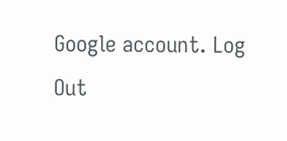Google account. Log Out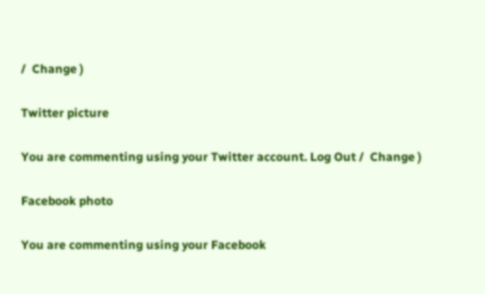/  Change )

Twitter picture

You are commenting using your Twitter account. Log Out /  Change )

Facebook photo

You are commenting using your Facebook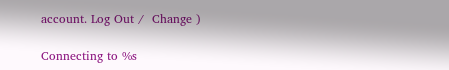account. Log Out /  Change )

Connecting to %s